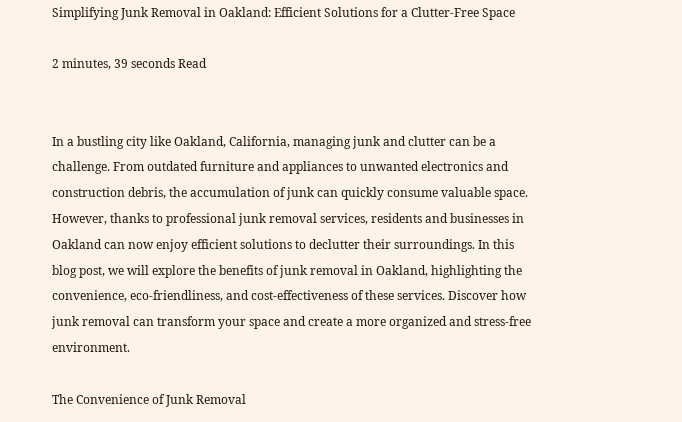Simplifying Junk Removal in Oakland: Efficient Solutions for a Clutter-Free Space

2 minutes, 39 seconds Read


In a bustling city like Oakland, California, managing junk and clutter can be a challenge. From outdated furniture and appliances to unwanted electronics and construction debris, the accumulation of junk can quickly consume valuable space. However, thanks to professional junk removal services, residents and businesses in Oakland can now enjoy efficient solutions to declutter their surroundings. In this blog post, we will explore the benefits of junk removal in Oakland, highlighting the convenience, eco-friendliness, and cost-effectiveness of these services. Discover how junk removal can transform your space and create a more organized and stress-free environment.

The Convenience of Junk Removal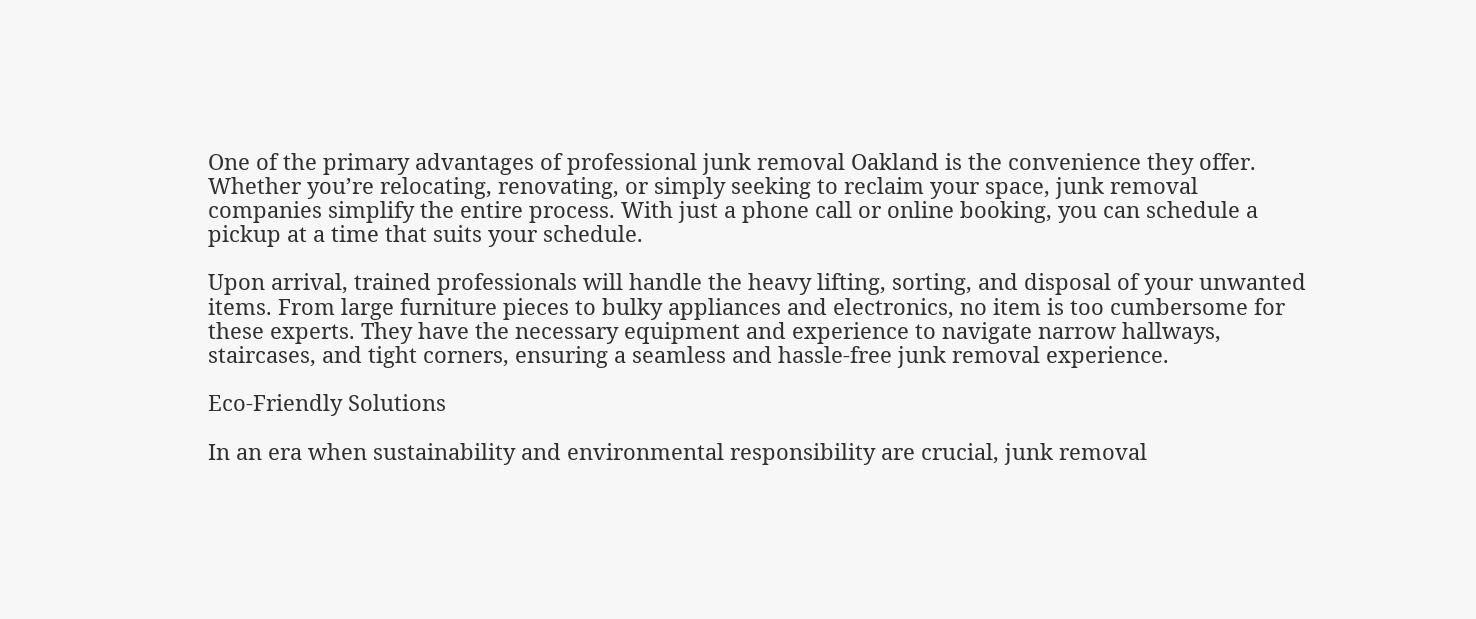One of the primary advantages of professional junk removal Oakland is the convenience they offer. Whether you’re relocating, renovating, or simply seeking to reclaim your space, junk removal companies simplify the entire process. With just a phone call or online booking, you can schedule a pickup at a time that suits your schedule.

Upon arrival, trained professionals will handle the heavy lifting, sorting, and disposal of your unwanted items. From large furniture pieces to bulky appliances and electronics, no item is too cumbersome for these experts. They have the necessary equipment and experience to navigate narrow hallways, staircases, and tight corners, ensuring a seamless and hassle-free junk removal experience.

Eco-Friendly Solutions

In an era when sustainability and environmental responsibility are crucial, junk removal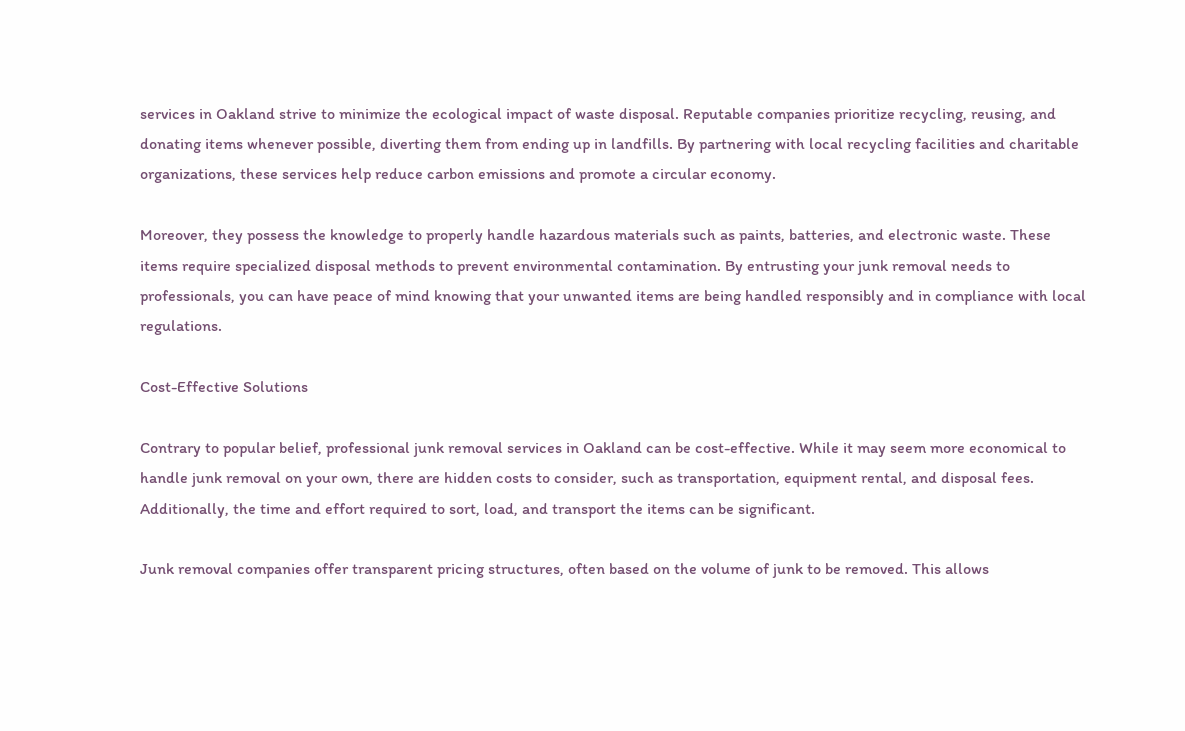services in Oakland strive to minimize the ecological impact of waste disposal. Reputable companies prioritize recycling, reusing, and donating items whenever possible, diverting them from ending up in landfills. By partnering with local recycling facilities and charitable organizations, these services help reduce carbon emissions and promote a circular economy.

Moreover, they possess the knowledge to properly handle hazardous materials such as paints, batteries, and electronic waste. These items require specialized disposal methods to prevent environmental contamination. By entrusting your junk removal needs to professionals, you can have peace of mind knowing that your unwanted items are being handled responsibly and in compliance with local regulations.

Cost-Effective Solutions

Contrary to popular belief, professional junk removal services in Oakland can be cost-effective. While it may seem more economical to handle junk removal on your own, there are hidden costs to consider, such as transportation, equipment rental, and disposal fees. Additionally, the time and effort required to sort, load, and transport the items can be significant.

Junk removal companies offer transparent pricing structures, often based on the volume of junk to be removed. This allows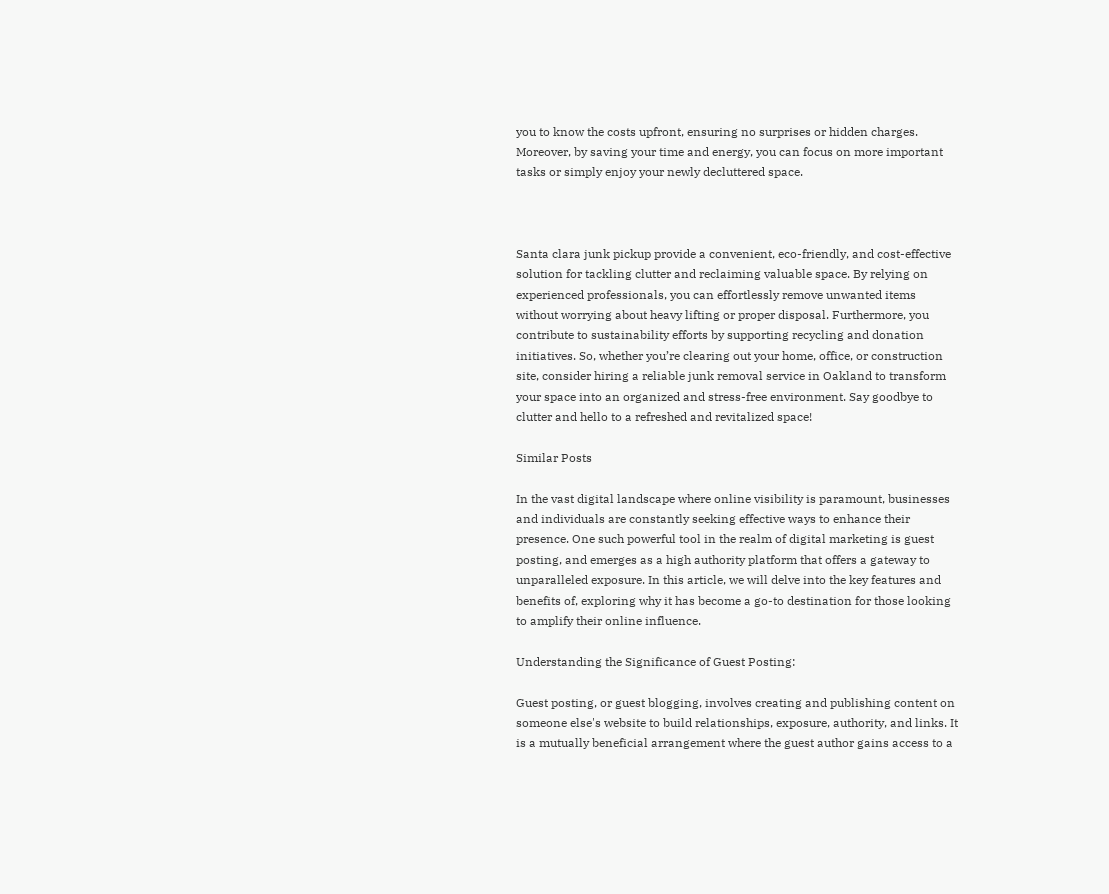you to know the costs upfront, ensuring no surprises or hidden charges. Moreover, by saving your time and energy, you can focus on more important tasks or simply enjoy your newly decluttered space.



Santa clara junk pickup provide a convenient, eco-friendly, and cost-effective solution for tackling clutter and reclaiming valuable space. By relying on experienced professionals, you can effortlessly remove unwanted items without worrying about heavy lifting or proper disposal. Furthermore, you contribute to sustainability efforts by supporting recycling and donation initiatives. So, whether you’re clearing out your home, office, or construction site, consider hiring a reliable junk removal service in Oakland to transform your space into an organized and stress-free environment. Say goodbye to clutter and hello to a refreshed and revitalized space!

Similar Posts

In the vast digital landscape where online visibility is paramount, businesses and individuals are constantly seeking effective ways to enhance their presence. One such powerful tool in the realm of digital marketing is guest posting, and emerges as a high authority platform that offers a gateway to unparalleled exposure. In this article, we will delve into the key features and benefits of, exploring why it has become a go-to destination for those looking to amplify their online influence.

Understanding the Significance of Guest Posting:

Guest posting, or guest blogging, involves creating and publishing content on someone else's website to build relationships, exposure, authority, and links. It is a mutually beneficial arrangement where the guest author gains access to a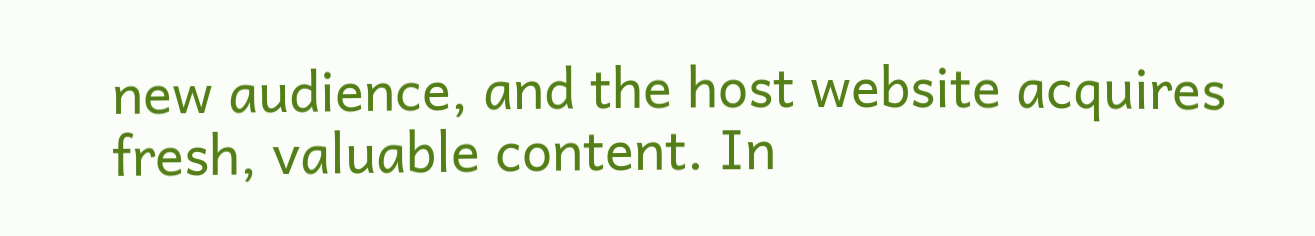new audience, and the host website acquires fresh, valuable content. In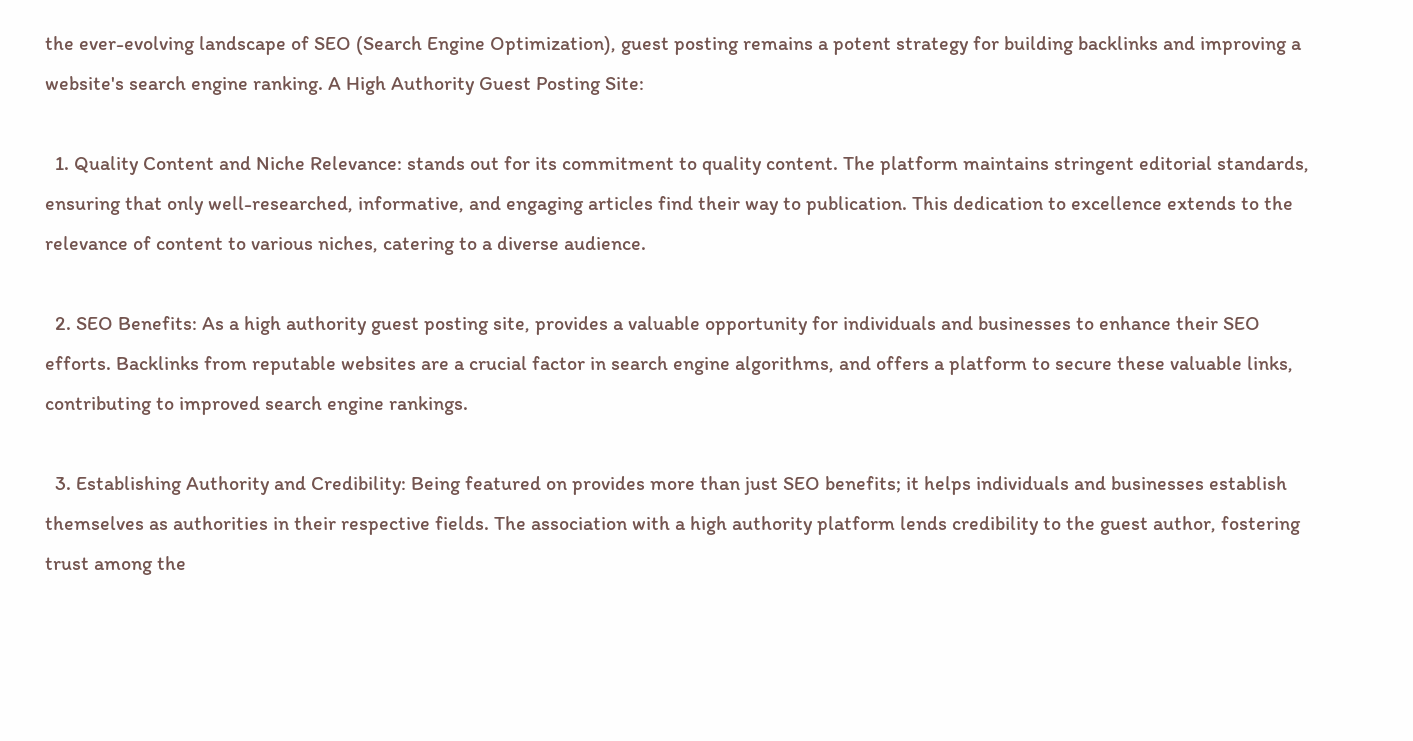the ever-evolving landscape of SEO (Search Engine Optimization), guest posting remains a potent strategy for building backlinks and improving a website's search engine ranking. A High Authority Guest Posting Site:

  1. Quality Content and Niche Relevance: stands out for its commitment to quality content. The platform maintains stringent editorial standards, ensuring that only well-researched, informative, and engaging articles find their way to publication. This dedication to excellence extends to the relevance of content to various niches, catering to a diverse audience.

  2. SEO Benefits: As a high authority guest posting site, provides a valuable opportunity for individuals and businesses to enhance their SEO efforts. Backlinks from reputable websites are a crucial factor in search engine algorithms, and offers a platform to secure these valuable links, contributing to improved search engine rankings.

  3. Establishing Authority and Credibility: Being featured on provides more than just SEO benefits; it helps individuals and businesses establish themselves as authorities in their respective fields. The association with a high authority platform lends credibility to the guest author, fostering trust among the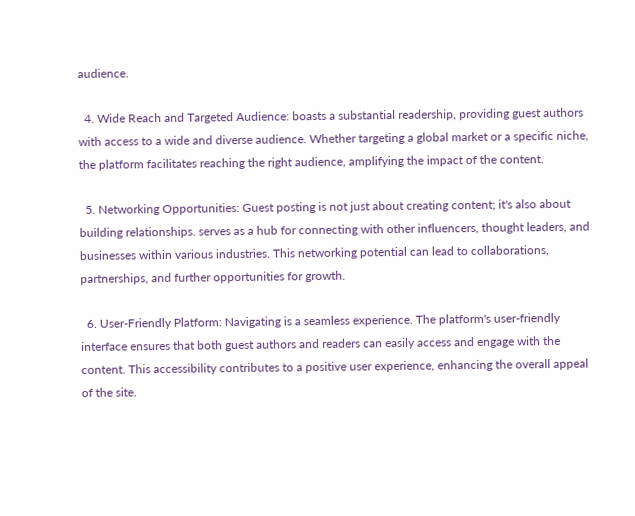audience.

  4. Wide Reach and Targeted Audience: boasts a substantial readership, providing guest authors with access to a wide and diverse audience. Whether targeting a global market or a specific niche, the platform facilitates reaching the right audience, amplifying the impact of the content.

  5. Networking Opportunities: Guest posting is not just about creating content; it's also about building relationships. serves as a hub for connecting with other influencers, thought leaders, and businesses within various industries. This networking potential can lead to collaborations, partnerships, and further opportunities for growth.

  6. User-Friendly Platform: Navigating is a seamless experience. The platform's user-friendly interface ensures that both guest authors and readers can easily access and engage with the content. This accessibility contributes to a positive user experience, enhancing the overall appeal of the site.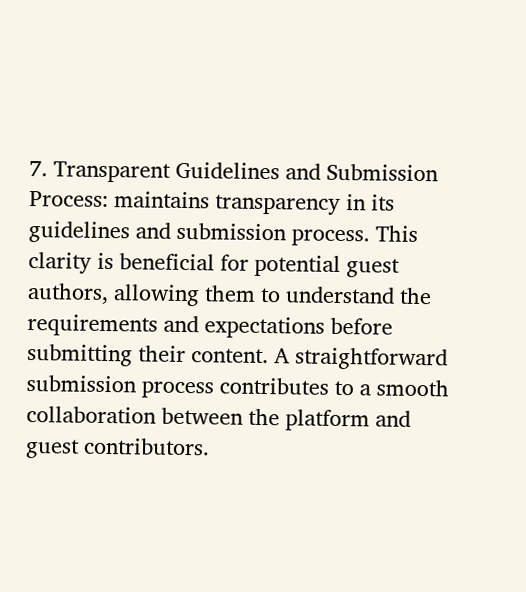7. Transparent Guidelines and Submission Process: maintains transparency in its guidelines and submission process. This clarity is beneficial for potential guest authors, allowing them to understand the requirements and expectations before submitting their content. A straightforward submission process contributes to a smooth collaboration between the platform and guest contributors.